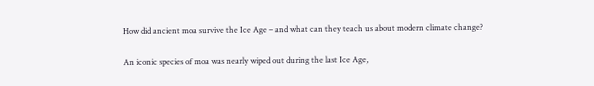How did ancient moa survive the Ice Age – and what can they teach us about modern climate change?

An iconic species of moa was nearly wiped out during the last Ice Age,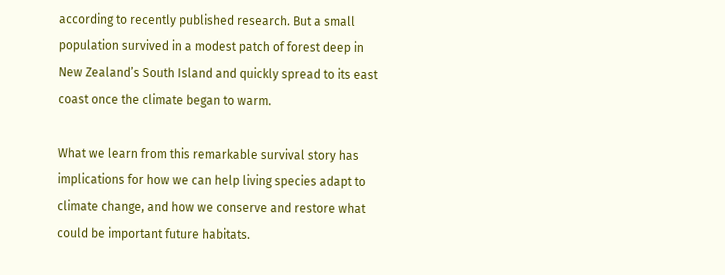according to recently published research. But a small population survived in a modest patch of forest deep in New Zealand’s South Island and quickly spread to its east coast once the climate began to warm.

What we learn from this remarkable survival story has implications for how we can help living species adapt to climate change, and how we conserve and restore what could be important future habitats.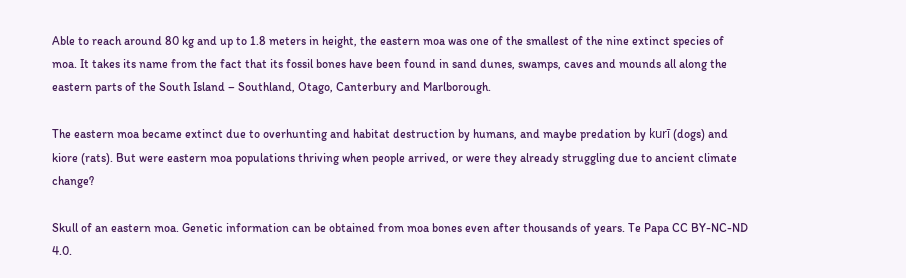Able to reach around 80 kg and up to 1.8 meters in height, the eastern moa was one of the smallest of the nine extinct species of moa. It takes its name from the fact that its fossil bones have been found in sand dunes, swamps, caves and mounds all along the eastern parts of the South Island – Southland, Otago, Canterbury and Marlborough.

The eastern moa became extinct due to overhunting and habitat destruction by humans, and maybe predation by kurī (dogs) and kiore (rats). But were eastern moa populations thriving when people arrived, or were they already struggling due to ancient climate change?

Skull of an eastern moa. Genetic information can be obtained from moa bones even after thousands of years. Te Papa CC BY-NC-ND 4.0.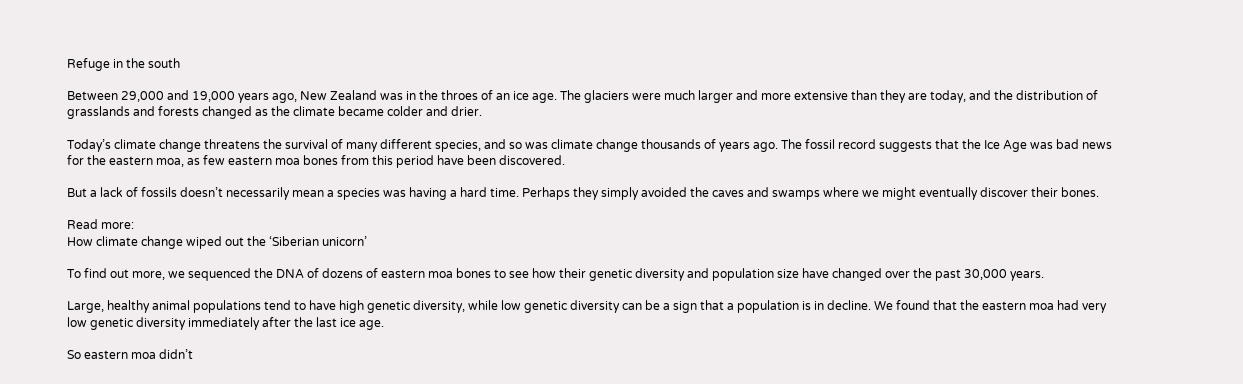Refuge in the south

Between 29,000 and 19,000 years ago, New Zealand was in the throes of an ice age. The glaciers were much larger and more extensive than they are today, and the distribution of grasslands and forests changed as the climate became colder and drier.

Today’s climate change threatens the survival of many different species, and so was climate change thousands of years ago. The fossil record suggests that the Ice Age was bad news for the eastern moa, as few eastern moa bones from this period have been discovered.

But a lack of fossils doesn’t necessarily mean a species was having a hard time. Perhaps they simply avoided the caves and swamps where we might eventually discover their bones.

Read more:
How climate change wiped out the ‘Siberian unicorn’

To find out more, we sequenced the DNA of dozens of eastern moa bones to see how their genetic diversity and population size have changed over the past 30,000 years.

Large, healthy animal populations tend to have high genetic diversity, while low genetic diversity can be a sign that a population is in decline. We found that the eastern moa had very low genetic diversity immediately after the last ice age.

So eastern moa didn’t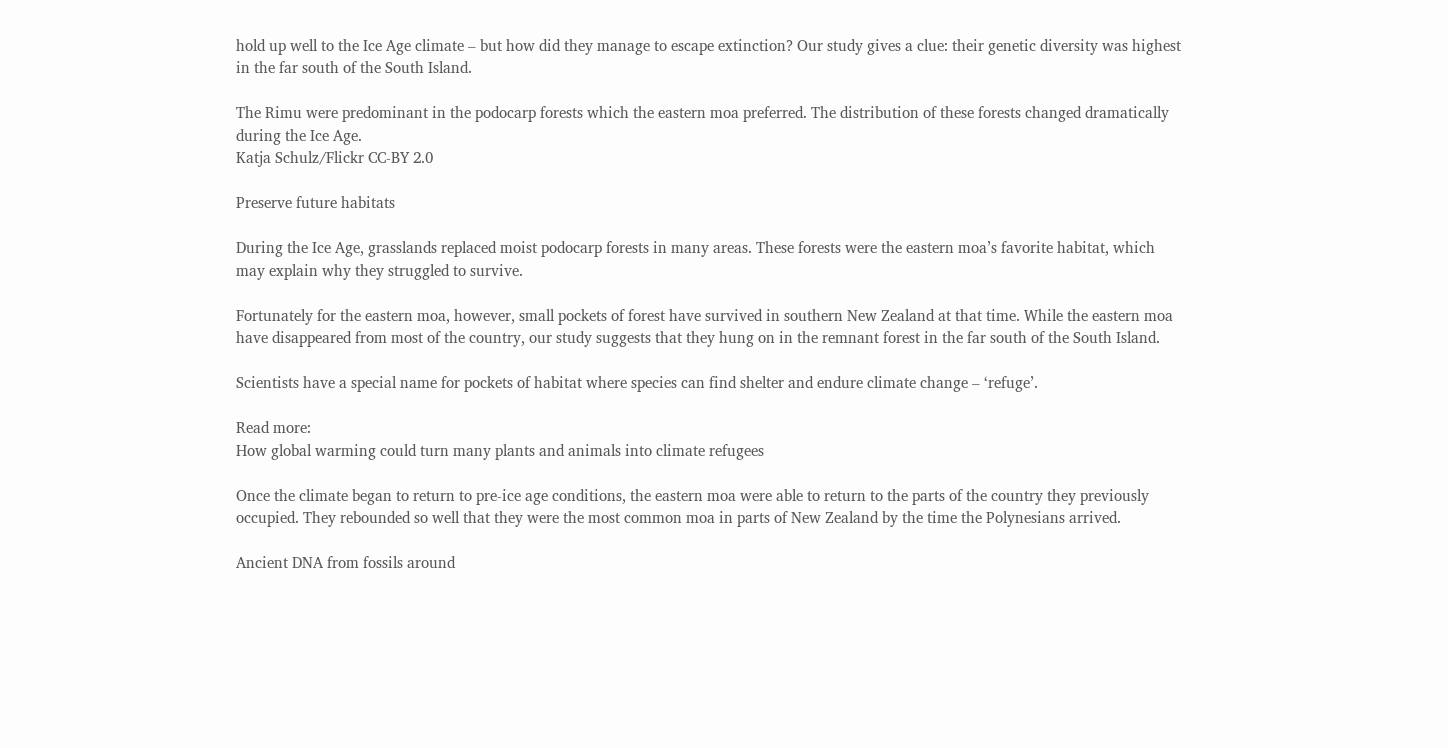hold up well to the Ice Age climate – but how did they manage to escape extinction? Our study gives a clue: their genetic diversity was highest in the far south of the South Island.

The Rimu were predominant in the podocarp forests which the eastern moa preferred. The distribution of these forests changed dramatically during the Ice Age.
Katja Schulz/Flickr CC-BY 2.0

Preserve future habitats

During the Ice Age, grasslands replaced moist podocarp forests in many areas. These forests were the eastern moa’s favorite habitat, which may explain why they struggled to survive.

Fortunately for the eastern moa, however, small pockets of forest have survived in southern New Zealand at that time. While the eastern moa have disappeared from most of the country, our study suggests that they hung on in the remnant forest in the far south of the South Island.

Scientists have a special name for pockets of habitat where species can find shelter and endure climate change – ‘refuge’.

Read more:
How global warming could turn many plants and animals into climate refugees

Once the climate began to return to pre-ice age conditions, the eastern moa were able to return to the parts of the country they previously occupied. They rebounded so well that they were the most common moa in parts of New Zealand by the time the Polynesians arrived.

Ancient DNA from fossils around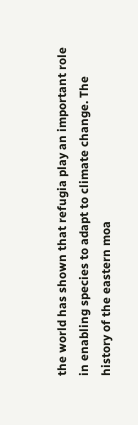the world has shown that refugia play an important role in enabling species to adapt to climate change. The history of the eastern moa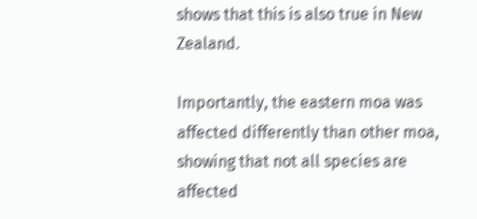shows that this is also true in New Zealand.

Importantly, the eastern moa was affected differently than other moa, showing that not all species are affected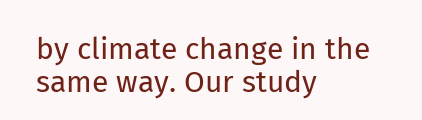by climate change in the same way. Our study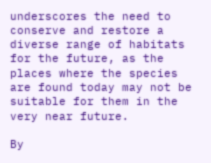underscores the need to conserve and restore a diverse range of habitats for the future, as the places where the species are found today may not be suitable for them in the very near future.

By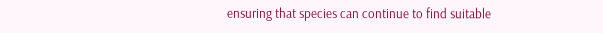ensuring that species can continue to find suitable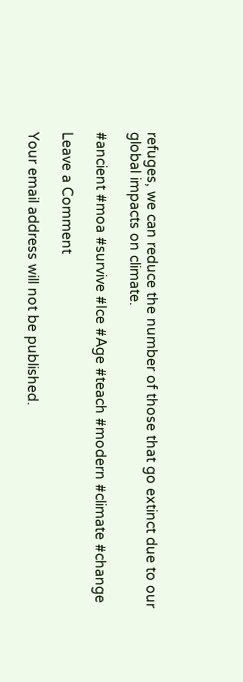refuges, we can reduce the number of those that go extinct due to our global impacts on climate.

#ancient #moa #survive #Ice #Age #teach #modern #climate #change

Leave a Comment

Your email address will not be published.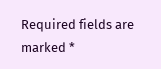Required fields are marked *